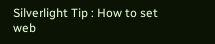Silverlight Tip : How to set web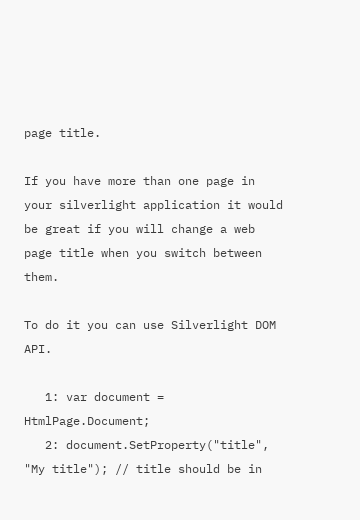page title.

If you have more than one page in your silverlight application it would be great if you will change a web page title when you switch between them.

To do it you can use Silverlight DOM API.

   1: var document = HtmlPage.Document;
   2: document.SetProperty("title", "My title"); // title should be in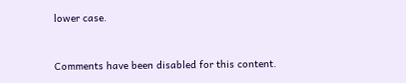lower case.


Comments have been disabled for this content.